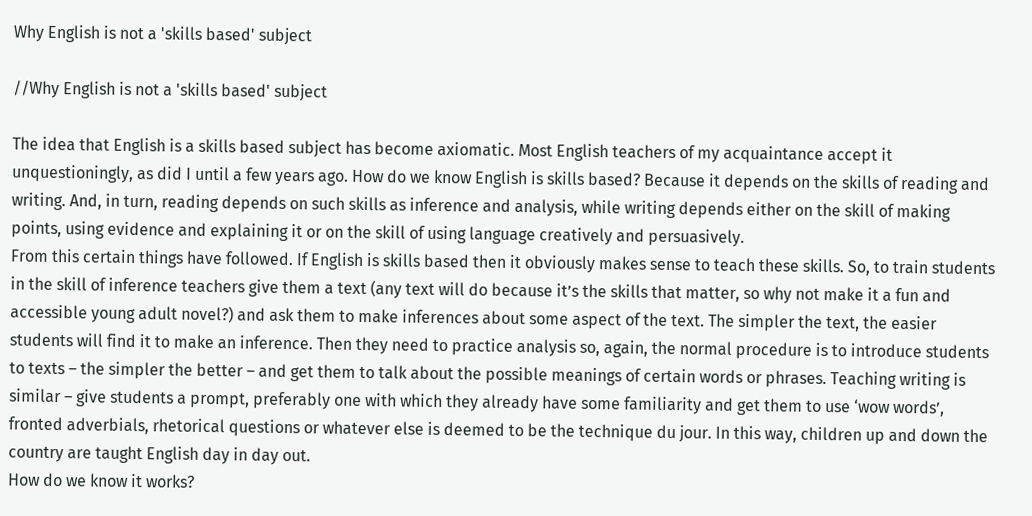Why English is not a 'skills based' subject

//Why English is not a 'skills based' subject

The idea that English is a skills based subject has become axiomatic. Most English teachers of my acquaintance accept it unquestioningly, as did I until a few years ago. How do we know English is skills based? Because it depends on the skills of reading and writing. And, in turn, reading depends on such skills as inference and analysis, while writing depends either on the skill of making points, using evidence and explaining it or on the skill of using language creatively and persuasively.
From this certain things have followed. If English is skills based then it obviously makes sense to teach these skills. So, to train students in the skill of inference teachers give them a text (any text will do because it’s the skills that matter, so why not make it a fun and accessible young adult novel?) and ask them to make inferences about some aspect of the text. The simpler the text, the easier students will find it to make an inference. Then they need to practice analysis so, again, the normal procedure is to introduce students to texts – the simpler the better – and get them to talk about the possible meanings of certain words or phrases. Teaching writing is similar – give students a prompt, preferably one with which they already have some familiarity and get them to use ‘wow words’, fronted adverbials, rhetorical questions or whatever else is deemed to be the technique du jour. In this way, children up and down the country are taught English day in day out.
How do we know it works?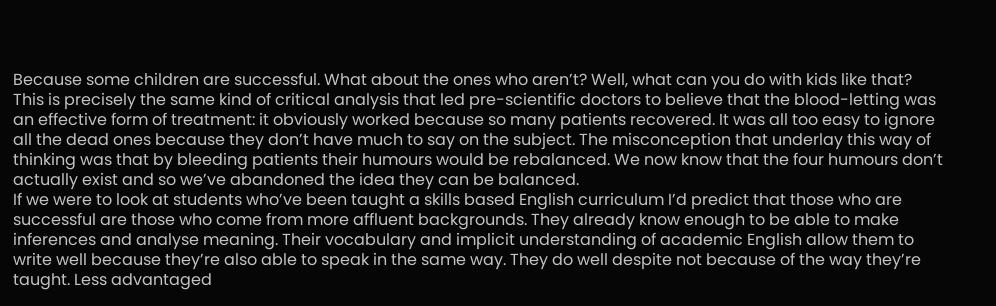Because some children are successful. What about the ones who aren’t? Well, what can you do with kids like that? This is precisely the same kind of critical analysis that led pre-scientific doctors to believe that the blood-letting was an effective form of treatment: it obviously worked because so many patients recovered. It was all too easy to ignore all the dead ones because they don’t have much to say on the subject. The misconception that underlay this way of thinking was that by bleeding patients their humours would be rebalanced. We now know that the four humours don’t actually exist and so we’ve abandoned the idea they can be balanced.
If we were to look at students who’ve been taught a skills based English curriculum I’d predict that those who are successful are those who come from more affluent backgrounds. They already know enough to be able to make inferences and analyse meaning. Their vocabulary and implicit understanding of academic English allow them to write well because they’re also able to speak in the same way. They do well despite not because of the way they’re taught. Less advantaged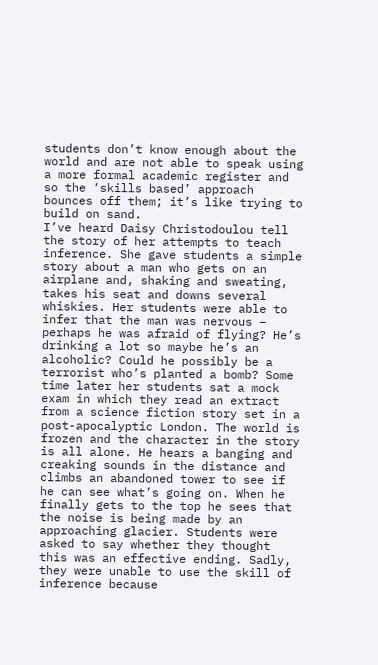students don’t know enough about the world and are not able to speak using a more formal academic register and so the ‘skills based’ approach bounces off them; it’s like trying to build on sand.
I’ve heard Daisy Christodoulou tell the story of her attempts to teach inference. She gave students a simple story about a man who gets on an airplane and, shaking and sweating, takes his seat and downs several whiskies. Her students were able to infer that the man was nervous – perhaps he was afraid of flying? He’s drinking a lot so maybe he’s an alcoholic? Could he possibly be a terrorist who’s planted a bomb? Some time later her students sat a mock exam in which they read an extract from a science fiction story set in a post-apocalyptic London. The world is frozen and the character in the story is all alone. He hears a banging and creaking sounds in the distance and climbs an abandoned tower to see if he can see what’s going on. When he finally gets to the top he sees that the noise is being made by an approaching glacier. Students were asked to say whether they thought this was an effective ending. Sadly, they were unable to use the skill of inference because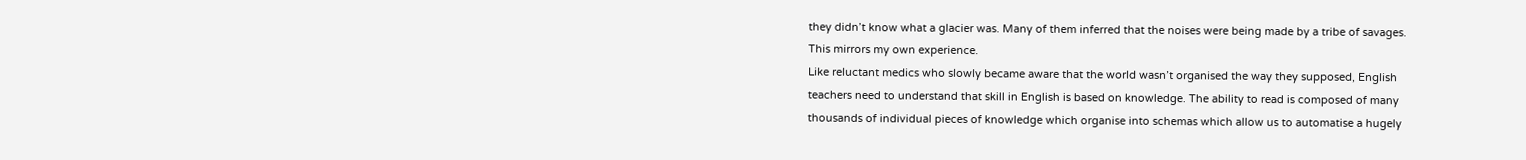they didn’t know what a glacier was. Many of them inferred that the noises were being made by a tribe of savages. This mirrors my own experience.
Like reluctant medics who slowly became aware that the world wasn’t organised the way they supposed, English teachers need to understand that skill in English is based on knowledge. The ability to read is composed of many thousands of individual pieces of knowledge which organise into schemas which allow us to automatise a hugely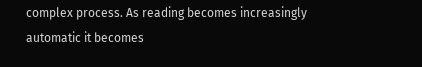complex process. As reading becomes increasingly automatic it becomes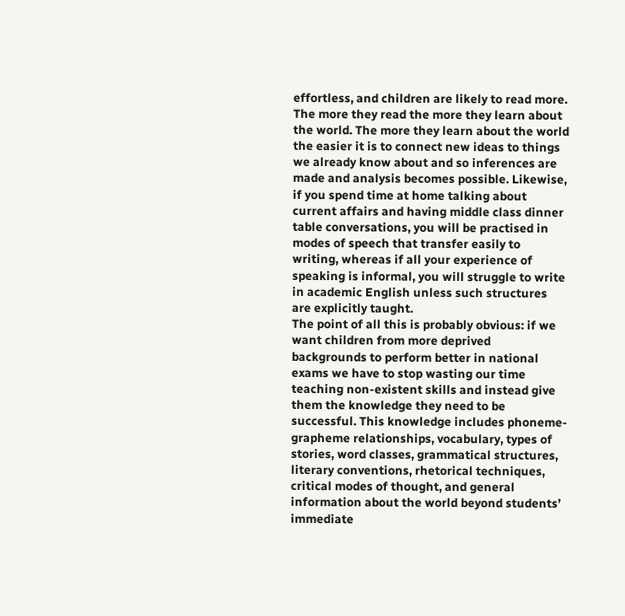effortless, and children are likely to read more. The more they read the more they learn about the world. The more they learn about the world the easier it is to connect new ideas to things we already know about and so inferences are made and analysis becomes possible. Likewise, if you spend time at home talking about current affairs and having middle class dinner table conversations, you will be practised in modes of speech that transfer easily to writing, whereas if all your experience of speaking is informal, you will struggle to write in academic English unless such structures are explicitly taught.
The point of all this is probably obvious: if we want children from more deprived backgrounds to perform better in national exams we have to stop wasting our time teaching non-existent skills and instead give them the knowledge they need to be successful. This knowledge includes phoneme-grapheme relationships, vocabulary, types of stories, word classes, grammatical structures, literary conventions, rhetorical techniques, critical modes of thought, and general information about the world beyond students’ immediate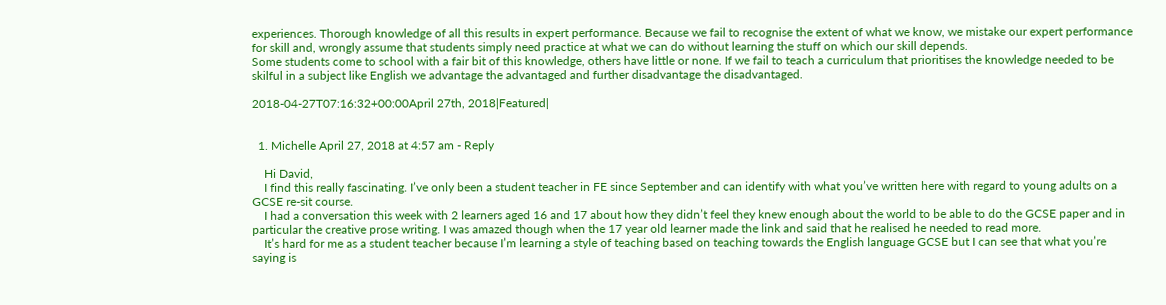experiences. Thorough knowledge of all this results in expert performance. Because we fail to recognise the extent of what we know, we mistake our expert performance for skill and, wrongly assume that students simply need practice at what we can do without learning the stuff on which our skill depends.
Some students come to school with a fair bit of this knowledge, others have little or none. If we fail to teach a curriculum that prioritises the knowledge needed to be skilful in a subject like English we advantage the advantaged and further disadvantage the disadvantaged.

2018-04-27T07:16:32+00:00April 27th, 2018|Featured|


  1. Michelle April 27, 2018 at 4:57 am - Reply

    Hi David,
    I find this really fascinating. I’ve only been a student teacher in FE since September and can identify with what you’ve written here with regard to young adults on a GCSE re-sit course.
    I had a conversation this week with 2 learners aged 16 and 17 about how they didn’t feel they knew enough about the world to be able to do the GCSE paper and in particular the creative prose writing. I was amazed though when the 17 year old learner made the link and said that he realised he needed to read more.
    It’s hard for me as a student teacher because I’m learning a style of teaching based on teaching towards the English language GCSE but I can see that what you’re saying is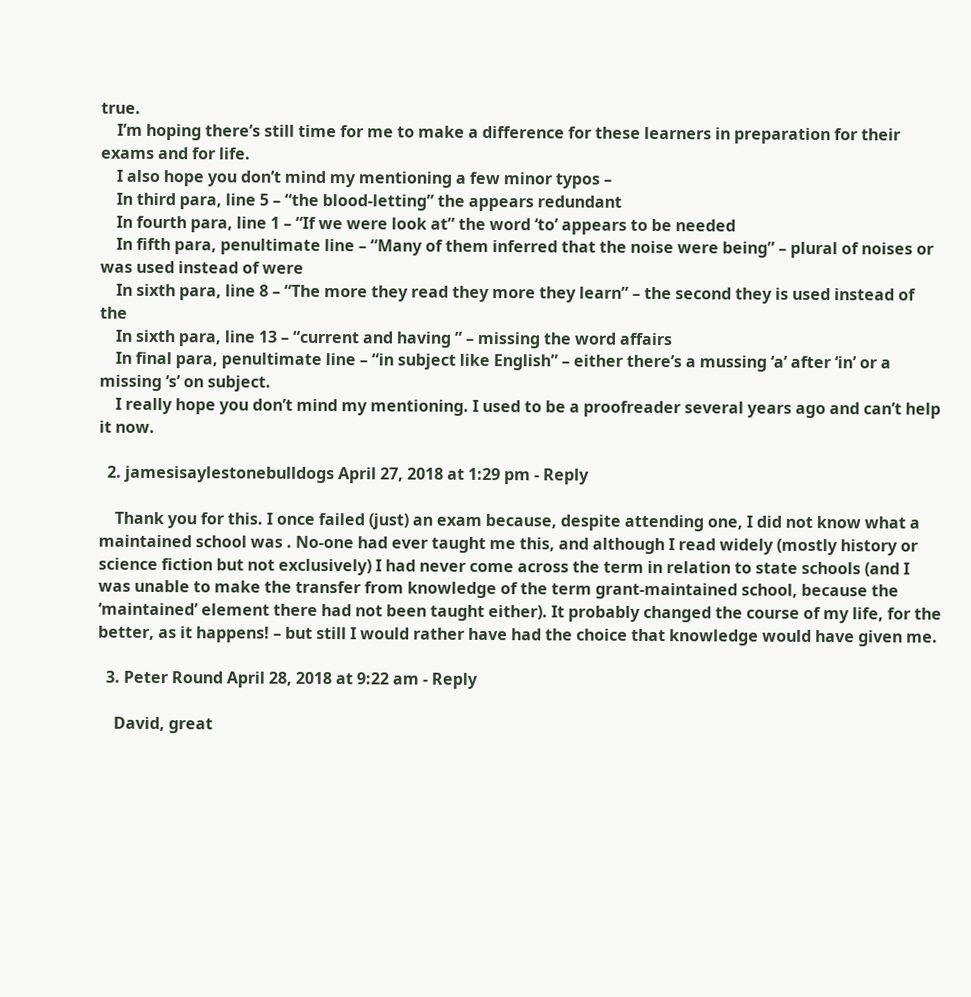true.
    I’m hoping there’s still time for me to make a difference for these learners in preparation for their exams and for life.
    I also hope you don’t mind my mentioning a few minor typos –
    In third para, line 5 – “the blood-letting” the appears redundant
    In fourth para, line 1 – “If we were look at” the word ‘to’ appears to be needed
    In fifth para, penultimate line – “Many of them inferred that the noise were being” – plural of noises or was used instead of were
    In sixth para, line 8 – “The more they read they more they learn” – the second they is used instead of the
    In sixth para, line 13 – “current and having ” – missing the word affairs
    In final para, penultimate line – “in subject like English” – either there’s a mussing ‘a’ after ‘in’ or a missing ‘s’ on subject.
    I really hope you don’t mind my mentioning. I used to be a proofreader several years ago and can’t help it now.

  2. jamesisaylestonebulldogs April 27, 2018 at 1:29 pm - Reply

    Thank you for this. I once failed (just) an exam because, despite attending one, I did not know what a maintained school was . No-one had ever taught me this, and although I read widely (mostly history or science fiction but not exclusively) I had never come across the term in relation to state schools (and I was unable to make the transfer from knowledge of the term grant-maintained school, because the ‘maintained’ element there had not been taught either). It probably changed the course of my life, for the better, as it happens! – but still I would rather have had the choice that knowledge would have given me.

  3. Peter Round April 28, 2018 at 9:22 am - Reply

    David, great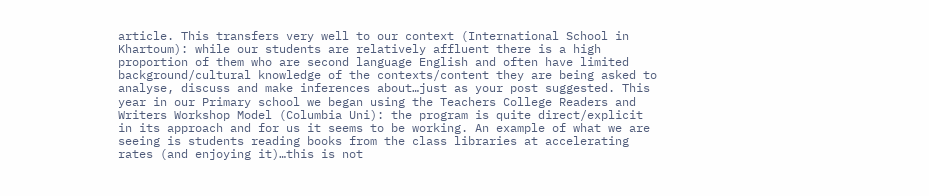article. This transfers very well to our context (International School in Khartoum): while our students are relatively affluent there is a high proportion of them who are second language English and often have limited background/cultural knowledge of the contexts/content they are being asked to analyse, discuss and make inferences about…just as your post suggested. This year in our Primary school we began using the Teachers College Readers and Writers Workshop Model (Columbia Uni): the program is quite direct/explicit in its approach and for us it seems to be working. An example of what we are seeing is students reading books from the class libraries at accelerating rates (and enjoying it)…this is not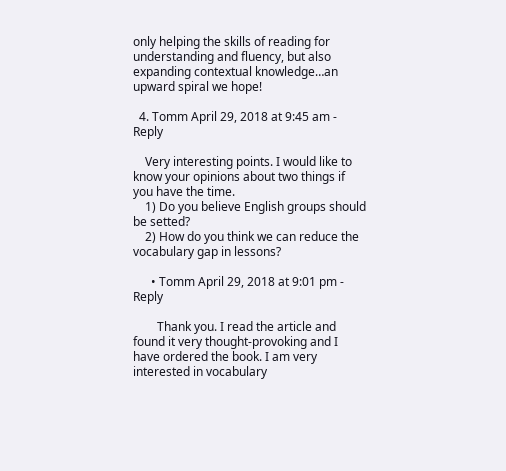only helping the skills of reading for understanding and fluency, but also expanding contextual knowledge…an upward spiral we hope!

  4. Tomm April 29, 2018 at 9:45 am - Reply

    Very interesting points. I would like to know your opinions about two things if you have the time.
    1) Do you believe English groups should be setted?
    2) How do you think we can reduce the vocabulary gap in lessons?

      • Tomm April 29, 2018 at 9:01 pm - Reply

        Thank you. I read the article and found it very thought-provoking and I have ordered the book. I am very interested in vocabulary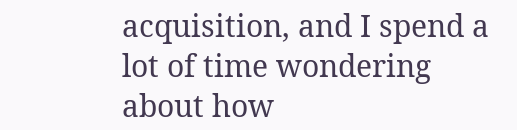acquisition, and I spend a lot of time wondering about how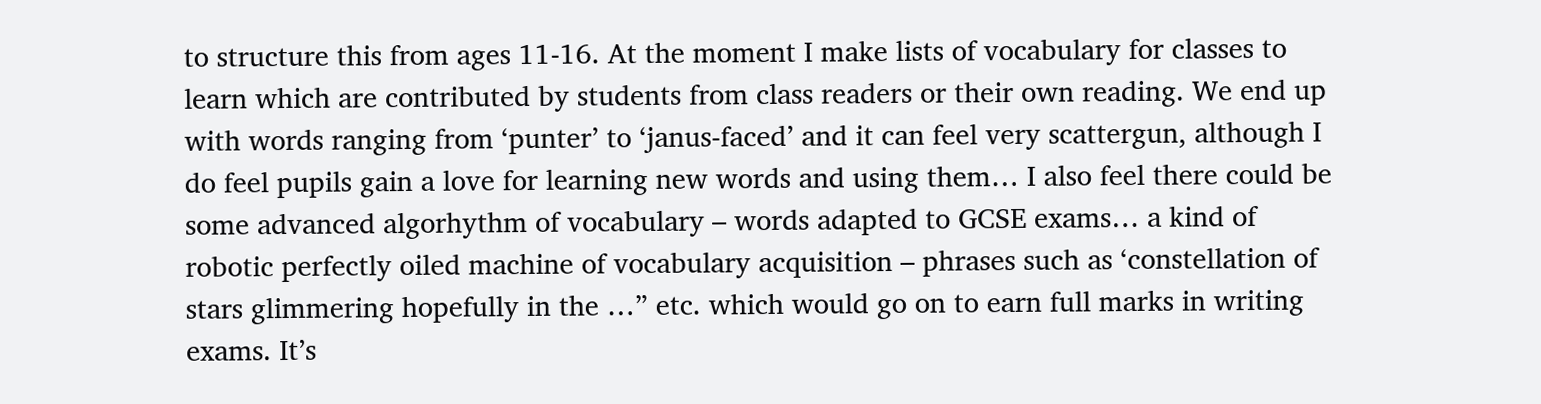to structure this from ages 11-16. At the moment I make lists of vocabulary for classes to learn which are contributed by students from class readers or their own reading. We end up with words ranging from ‘punter’ to ‘janus-faced’ and it can feel very scattergun, although I do feel pupils gain a love for learning new words and using them… I also feel there could be some advanced algorhythm of vocabulary – words adapted to GCSE exams… a kind of robotic perfectly oiled machine of vocabulary acquisition – phrases such as ‘constellation of stars glimmering hopefully in the …” etc. which would go on to earn full marks in writing exams. It’s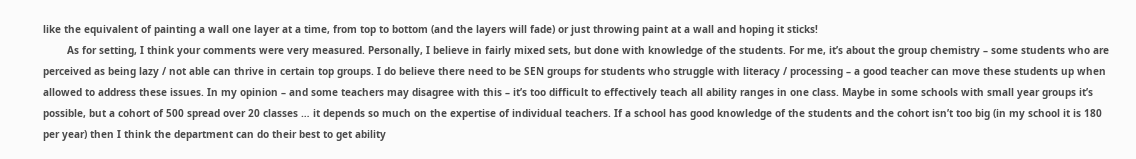like the equivalent of painting a wall one layer at a time, from top to bottom (and the layers will fade) or just throwing paint at a wall and hoping it sticks!
        As for setting, I think your comments were very measured. Personally, I believe in fairly mixed sets, but done with knowledge of the students. For me, it’s about the group chemistry – some students who are perceived as being lazy / not able can thrive in certain top groups. I do believe there need to be SEN groups for students who struggle with literacy / processing – a good teacher can move these students up when allowed to address these issues. In my opinion – and some teachers may disagree with this – it’s too difficult to effectively teach all ability ranges in one class. Maybe in some schools with small year groups it’s possible, but a cohort of 500 spread over 20 classes … it depends so much on the expertise of individual teachers. If a school has good knowledge of the students and the cohort isn’t too big (in my school it is 180 per year) then I think the department can do their best to get ability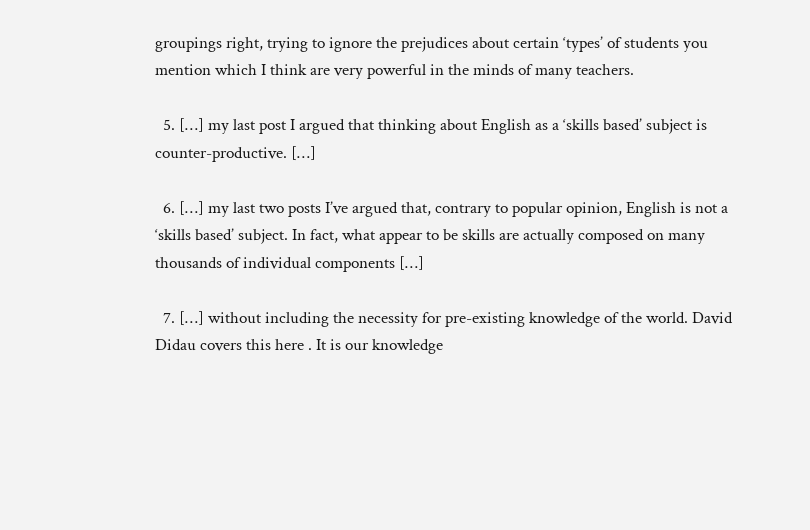groupings right, trying to ignore the prejudices about certain ‘types’ of students you mention which I think are very powerful in the minds of many teachers.

  5. […] my last post I argued that thinking about English as a ‘skills based’ subject is counter-productive. […]

  6. […] my last two posts I’ve argued that, contrary to popular opinion, English is not a ‘skills based’ subject. In fact, what appear to be skills are actually composed on many thousands of individual components […]

  7. […] without including the necessity for pre-existing knowledge of the world. David Didau covers this here . It is our knowledge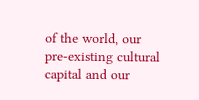of the world, our pre-existing cultural capital and our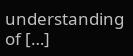understanding of […]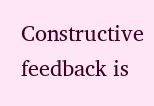Constructive feedback is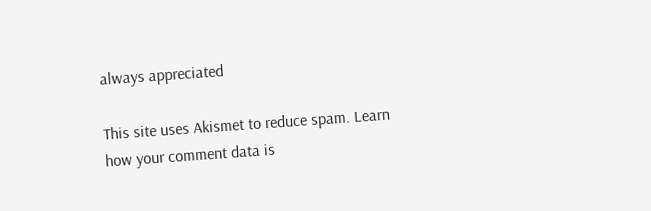always appreciated

This site uses Akismet to reduce spam. Learn how your comment data is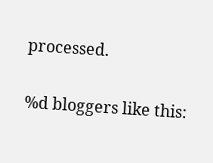processed.

%d bloggers like this: